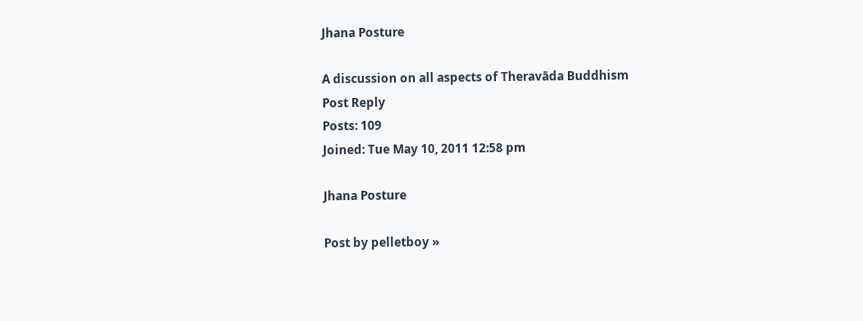Jhana Posture

A discussion on all aspects of Theravāda Buddhism
Post Reply
Posts: 109
Joined: Tue May 10, 2011 12:58 pm

Jhana Posture

Post by pelletboy »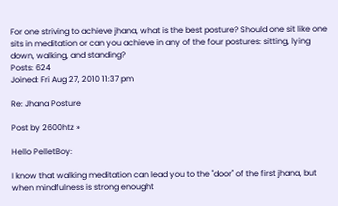For one striving to achieve jhana, what is the best posture? Should one sit like one sits in meditation or can you achieve in any of the four postures: sitting, lying down, walking, and standing?
Posts: 624
Joined: Fri Aug 27, 2010 11:37 pm

Re: Jhana Posture

Post by 2600htz »

Hello PelletBoy:

I know that walking meditation can lead you to the "door" of the first jhana, but when mindfulness is strong enought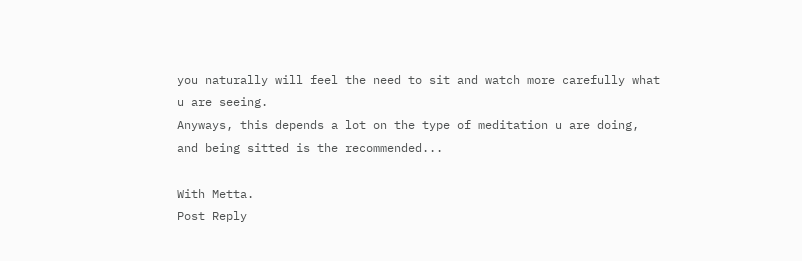you naturally will feel the need to sit and watch more carefully what u are seeing.
Anyways, this depends a lot on the type of meditation u are doing, and being sitted is the recommended...

With Metta.
Post Reply